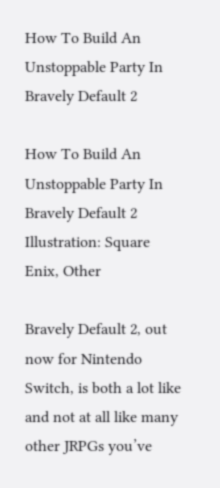How To Build An Unstoppable Party In Bravely Default 2

How To Build An Unstoppable Party In Bravely Default 2
Illustration: Square Enix, Other

Bravely Default 2, out now for Nintendo Switch, is both a lot like and not at all like many other JRPGs you’ve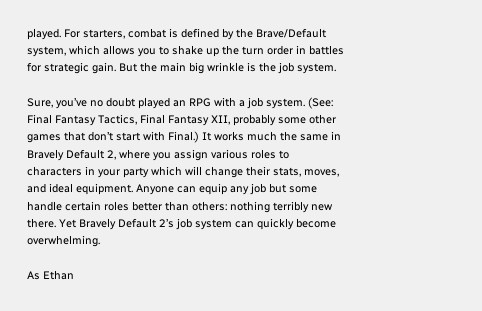played. For starters, combat is defined by the Brave/Default system, which allows you to shake up the turn order in battles for strategic gain. But the main big wrinkle is the job system.

Sure, you’ve no doubt played an RPG with a job system. (See: Final Fantasy Tactics, Final Fantasy XII, probably some other games that don’t start with Final.) It works much the same in Bravely Default 2, where you assign various roles to characters in your party which will change their stats, moves, and ideal equipment. Anyone can equip any job but some handle certain roles better than others: nothing terribly new there. Yet Bravely Default 2’s job system can quickly become overwhelming.

As Ethan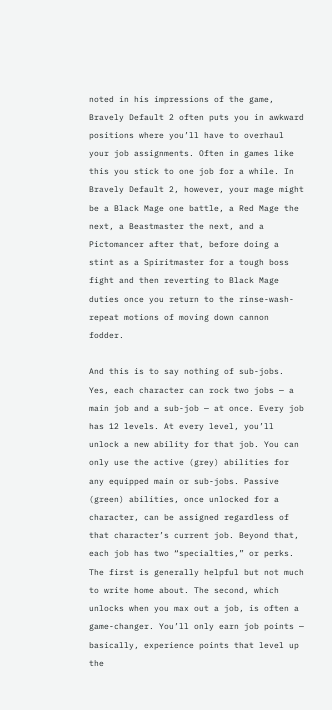noted in his impressions of the game, Bravely Default 2 often puts you in awkward positions where you’ll have to overhaul your job assignments. Often in games like this you stick to one job for a while. In Bravely Default 2, however, your mage might be a Black Mage one battle, a Red Mage the next, a Beastmaster the next, and a Pictomancer after that, before doing a stint as a Spiritmaster for a tough boss fight and then reverting to Black Mage duties once you return to the rinse-wash-repeat motions of moving down cannon fodder.

And this is to say nothing of sub-jobs. Yes, each character can rock two jobs — a main job and a sub-job — at once. Every job has 12 levels. At every level, you’ll unlock a new ability for that job. You can only use the active (grey) abilities for any equipped main or sub-jobs. Passive (green) abilities, once unlocked for a character, can be assigned regardless of that character’s current job. Beyond that, each job has two “specialties,” or perks. The first is generally helpful but not much to write home about. The second, which unlocks when you max out a job, is often a game-changer. You’ll only earn job points — basically, experience points that level up the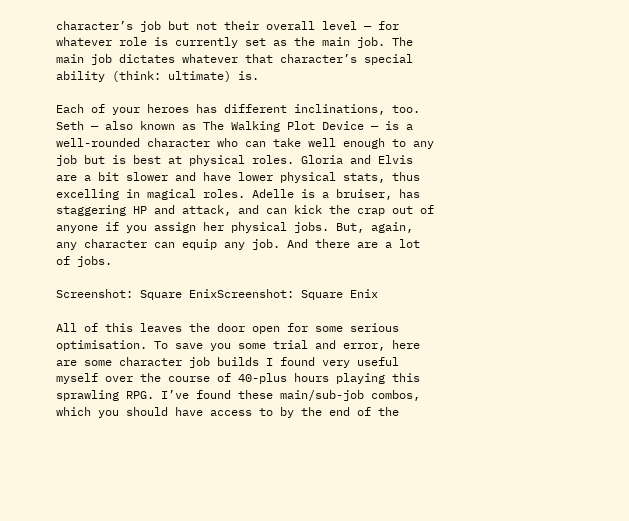character’s job but not their overall level — for whatever role is currently set as the main job. The main job dictates whatever that character’s special ability (think: ultimate) is.

Each of your heroes has different inclinations, too. Seth — also known as The Walking Plot Device — is a well-rounded character who can take well enough to any job but is best at physical roles. Gloria and Elvis are a bit slower and have lower physical stats, thus excelling in magical roles. Adelle is a bruiser, has staggering HP and attack, and can kick the crap out of anyone if you assign her physical jobs. But, again, any character can equip any job. And there are a lot of jobs.

Screenshot: Square EnixScreenshot: Square Enix

All of this leaves the door open for some serious optimisation. To save you some trial and error, here are some character job builds I found very useful myself over the course of 40-plus hours playing this sprawling RPG. I’ve found these main/sub-job combos, which you should have access to by the end of the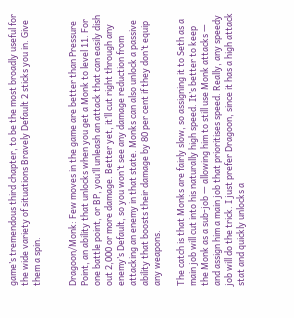game’s tremendous third chapter, to be the most broadly useful for the wide variety of situations Bravely Default 2 sticks you in. Give them a spin.


Dragoon/Monk: Few moves in the game are better than Pressure Point, an ability that unlocks when you get a Monk to level 11. For one battle point, or BP, you’ll unleash an attack that can easily dish out 2,000 or more damage. Better yet, it’ll cut right through any enemy’s Default, so you won’t see any damage reduction from attacking an enemy in that state. Monks can also unlock a passive ability that boosts their damage by 80 per cent if they don’t equip any weapons.

The catch is that Monks are fairly slow, so assigning it to Seth as a main job will cut into his naturally high speed. It’s better to keep the Monk as a sub-job — allowing him to still use Monk attacks — and assign him a main job that prioritises speed. Really, any speedy job will do the trick. I just prefer Dragoon, since it has a high attack stat and quickly unlocks a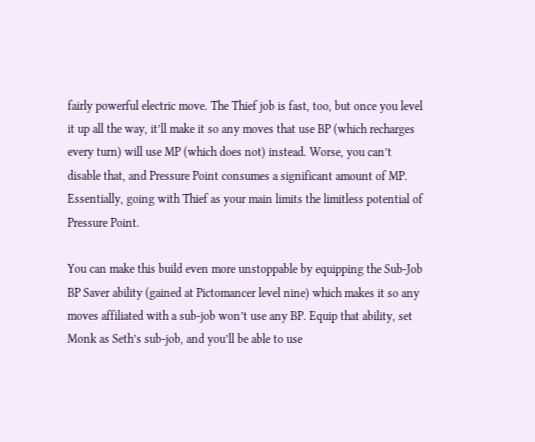fairly powerful electric move. The Thief job is fast, too, but once you level it up all the way, it’ll make it so any moves that use BP (which recharges every turn) will use MP (which does not) instead. Worse, you can’t disable that, and Pressure Point consumes a significant amount of MP. Essentially, going with Thief as your main limits the limitless potential of Pressure Point.

You can make this build even more unstoppable by equipping the Sub-Job BP Saver ability (gained at Pictomancer level nine) which makes it so any moves affiliated with a sub-job won’t use any BP. Equip that ability, set Monk as Seth’s sub-job, and you’ll be able to use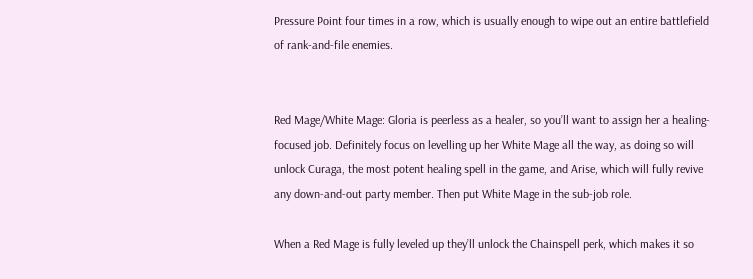Pressure Point four times in a row, which is usually enough to wipe out an entire battlefield of rank-and-file enemies.


Red Mage/White Mage: Gloria is peerless as a healer, so you’ll want to assign her a healing-focused job. Definitely focus on levelling up her White Mage all the way, as doing so will unlock Curaga, the most potent healing spell in the game, and Arise, which will fully revive any down-and-out party member. Then put White Mage in the sub-job role.

When a Red Mage is fully leveled up they’ll unlock the Chainspell perk, which makes it so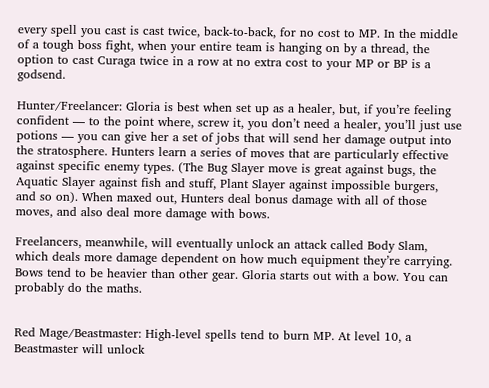every spell you cast is cast twice, back-to-back, for no cost to MP. In the middle of a tough boss fight, when your entire team is hanging on by a thread, the option to cast Curaga twice in a row at no extra cost to your MP or BP is a godsend.

Hunter/Freelancer: Gloria is best when set up as a healer, but, if you’re feeling confident — to the point where, screw it, you don’t need a healer, you’ll just use potions — you can give her a set of jobs that will send her damage output into the stratosphere. Hunters learn a series of moves that are particularly effective against specific enemy types. (The Bug Slayer move is great against bugs, the Aquatic Slayer against fish and stuff, Plant Slayer against impossible burgers, and so on). When maxed out, Hunters deal bonus damage with all of those moves, and also deal more damage with bows.

Freelancers, meanwhile, will eventually unlock an attack called Body Slam, which deals more damage dependent on how much equipment they’re carrying. Bows tend to be heavier than other gear. Gloria starts out with a bow. You can probably do the maths.


Red Mage/Beastmaster: High-level spells tend to burn MP. At level 10, a Beastmaster will unlock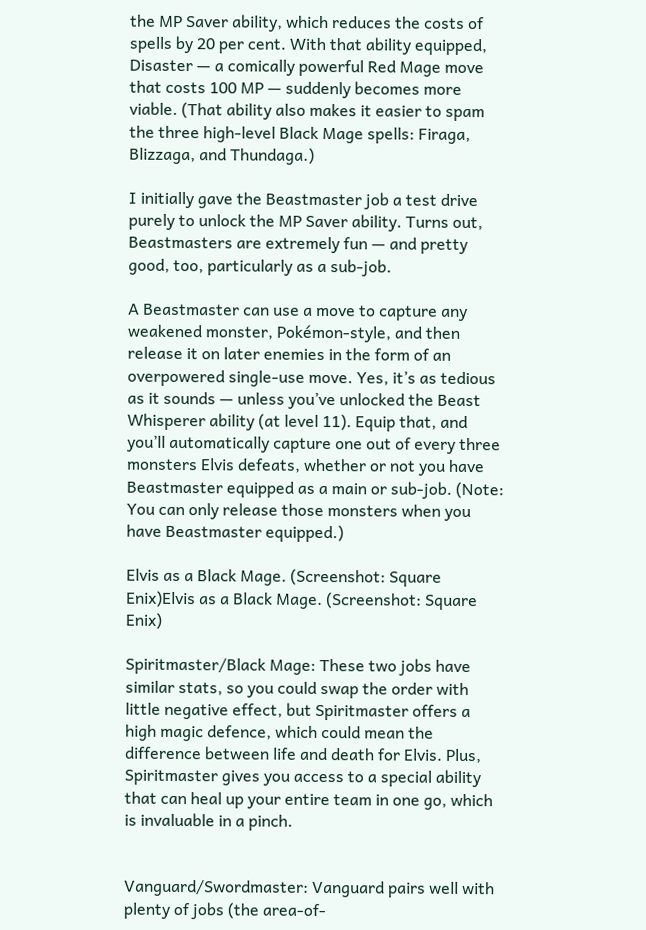the MP Saver ability, which reduces the costs of spells by 20 per cent. With that ability equipped, Disaster — a comically powerful Red Mage move that costs 100 MP — suddenly becomes more viable. (That ability also makes it easier to spam the three high-level Black Mage spells: Firaga, Blizzaga, and Thundaga.)

I initially gave the Beastmaster job a test drive purely to unlock the MP Saver ability. Turns out, Beastmasters are extremely fun — and pretty good, too, particularly as a sub-job.

A Beastmaster can use a move to capture any weakened monster, Pokémon-style, and then release it on later enemies in the form of an overpowered single-use move. Yes, it’s as tedious as it sounds — unless you’ve unlocked the Beast Whisperer ability (at level 11). Equip that, and you’ll automatically capture one out of every three monsters Elvis defeats, whether or not you have Beastmaster equipped as a main or sub-job. (Note: You can only release those monsters when you have Beastmaster equipped.)

Elvis as a Black Mage. (Screenshot: Square Enix)Elvis as a Black Mage. (Screenshot: Square Enix)

Spiritmaster/Black Mage: These two jobs have similar stats, so you could swap the order with little negative effect, but Spiritmaster offers a high magic defence, which could mean the difference between life and death for Elvis. Plus, Spiritmaster gives you access to a special ability that can heal up your entire team in one go, which is invaluable in a pinch.


Vanguard/Swordmaster: Vanguard pairs well with plenty of jobs (the area-of-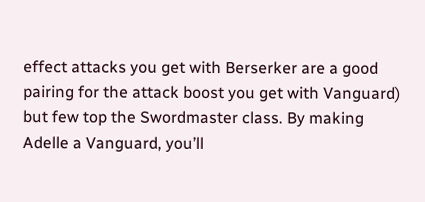effect attacks you get with Berserker are a good pairing for the attack boost you get with Vanguard) but few top the Swordmaster class. By making Adelle a Vanguard, you’ll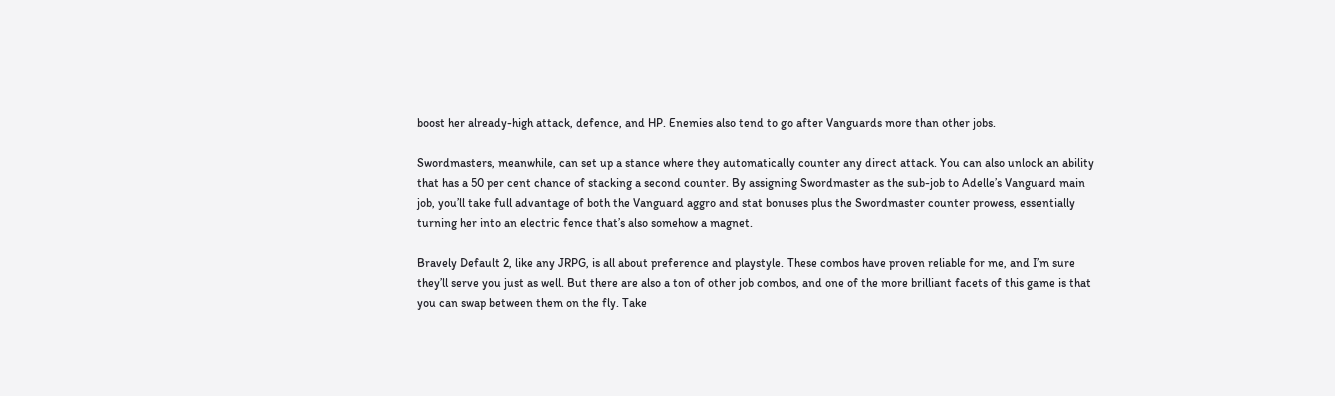boost her already-high attack, defence, and HP. Enemies also tend to go after Vanguards more than other jobs.

Swordmasters, meanwhile, can set up a stance where they automatically counter any direct attack. You can also unlock an ability that has a 50 per cent chance of stacking a second counter. By assigning Swordmaster as the sub-job to Adelle’s Vanguard main job, you’ll take full advantage of both the Vanguard aggro and stat bonuses plus the Swordmaster counter prowess, essentially turning her into an electric fence that’s also somehow a magnet.

Bravely Default 2, like any JRPG, is all about preference and playstyle. These combos have proven reliable for me, and I’m sure they’ll serve you just as well. But there are also a ton of other job combos, and one of the more brilliant facets of this game is that you can swap between them on the fly. Take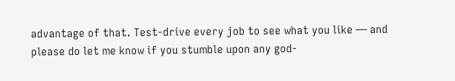advantage of that. Test-drive every job to see what you like — and please do let me know if you stumble upon any god-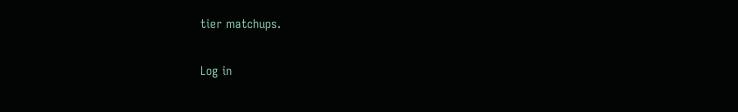tier matchups.

Log in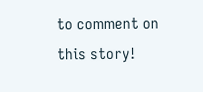to comment on this story!